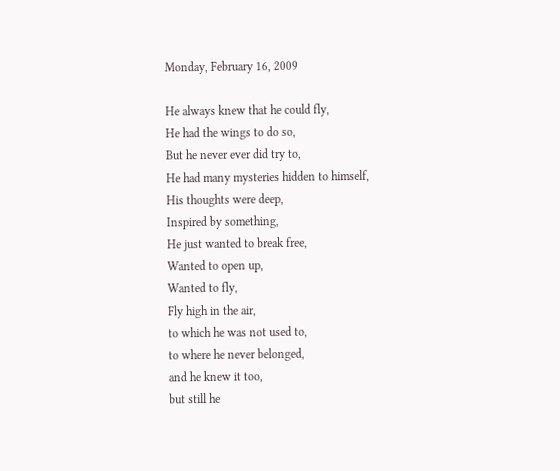Monday, February 16, 2009

He always knew that he could fly,
He had the wings to do so,
But he never ever did try to,
He had many mysteries hidden to himself,
His thoughts were deep,
Inspired by something,
He just wanted to break free,
Wanted to open up,
Wanted to fly,
Fly high in the air,
to which he was not used to,
to where he never belonged,
and he knew it too,
but still he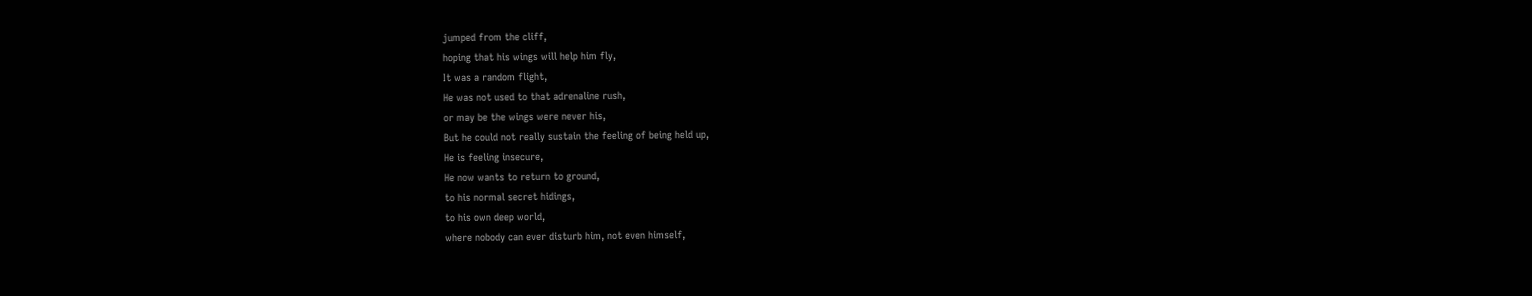jumped from the cliff,
hoping that his wings will help him fly,
It was a random flight,
He was not used to that adrenaline rush,
or may be the wings were never his,
But he could not really sustain the feeling of being held up,
He is feeling insecure,
He now wants to return to ground,
to his normal secret hidings,
to his own deep world,
where nobody can ever disturb him, not even himself,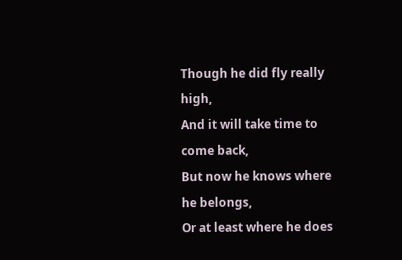Though he did fly really high,
And it will take time to come back,
But now he knows where he belongs,
Or at least where he does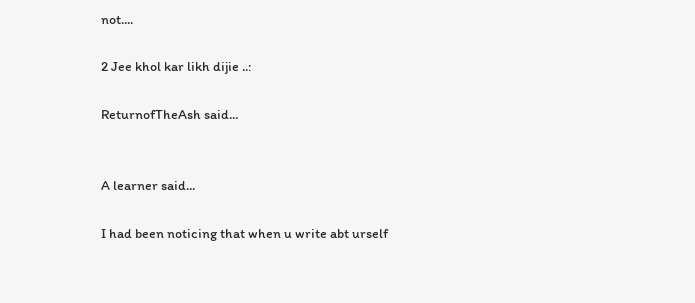not....

2 Jee khol kar likh dijie ..:

ReturnofTheAsh said...


A learner said...

I had been noticing that when u write abt urself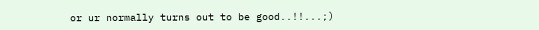or ur normally turns out to be good..!!...;)